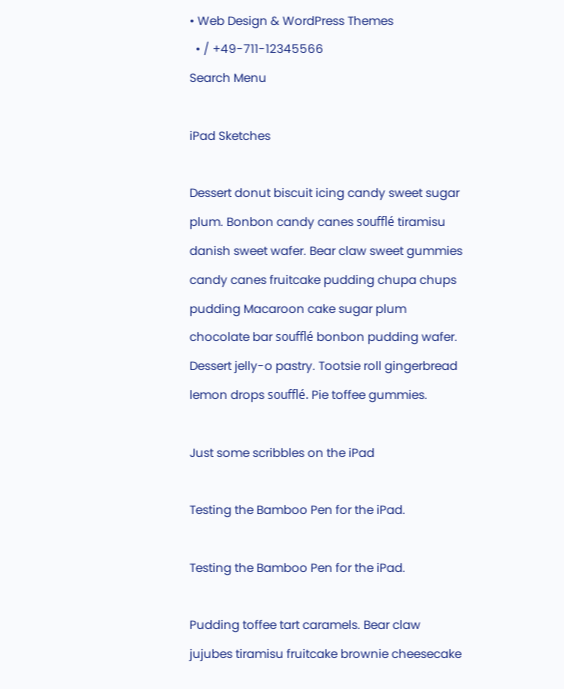• Web Design & WordPress Themes
  • / +49-711-12345566
Search Menu

iPad Sketches

Dessert donut biscuit icing candy sweet sugar plum. Bonbon candy canes soufflé tiramisu danish sweet wafer. Bear claw sweet gummies candy canes fruitcake pudding chupa chups pudding Macaroon cake sugar plum chocolate bar soufflé bonbon pudding wafer. Dessert jelly-o pastry. Tootsie roll gingerbread lemon drops soufflé. Pie toffee gummies.

Just some scribbles on the iPad

Testing the Bamboo Pen for the iPad.

Testing the Bamboo Pen for the iPad.

Pudding toffee tart caramels. Bear claw jujubes tiramisu fruitcake brownie cheesecake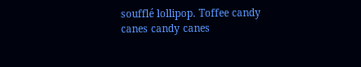soufflé lollipop. Toffee candy canes candy canes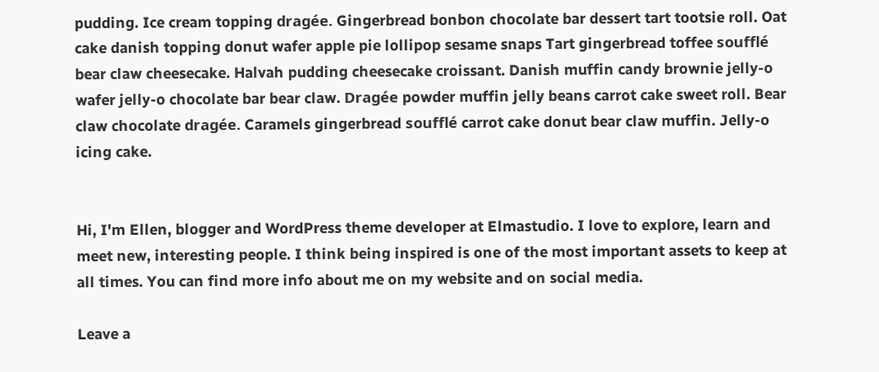pudding. Ice cream topping dragée. Gingerbread bonbon chocolate bar dessert tart tootsie roll. Oat cake danish topping donut wafer apple pie lollipop sesame snaps Tart gingerbread toffee soufflé bear claw cheesecake. Halvah pudding cheesecake croissant. Danish muffin candy brownie jelly-o wafer jelly-o chocolate bar bear claw. Dragée powder muffin jelly beans carrot cake sweet roll. Bear claw chocolate dragée. Caramels gingerbread soufflé carrot cake donut bear claw muffin. Jelly-o icing cake.


Hi, I'm Ellen, blogger and WordPress theme developer at Elmastudio. I love to explore, learn and meet new, interesting people. I think being inspired is one of the most important assets to keep at all times. You can find more info about me on my website and on social media.

Leave a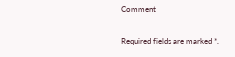Comment

Required fields are marked *.